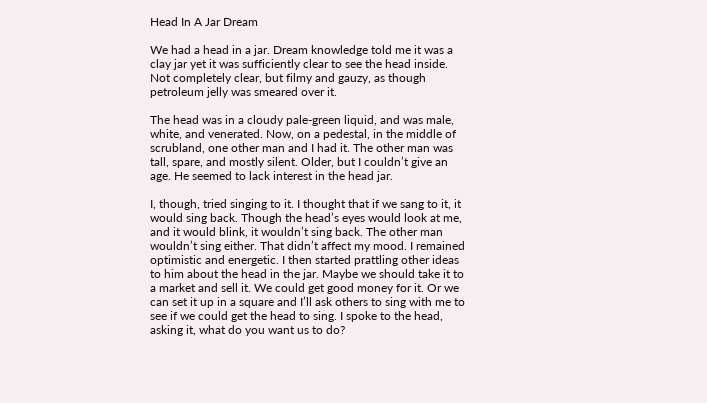Head In A Jar Dream

We had a head in a jar. Dream knowledge told me it was a clay jar yet it was sufficiently clear to see the head inside. Not completely clear, but filmy and gauzy, as though petroleum jelly was smeared over it.

The head was in a cloudy pale-green liquid, and was male, white, and venerated. Now, on a pedestal, in the middle of scrubland, one other man and I had it. The other man was tall, spare, and mostly silent. Older, but I couldn’t give an age. He seemed to lack interest in the head jar.

I, though, tried singing to it. I thought that if we sang to it, it would sing back. Though the head’s eyes would look at me, and it would blink, it wouldn’t sing back. The other man wouldn’t sing either. That didn’t affect my mood. I remained optimistic and energetic. I then started prattling other ideas to him about the head in the jar. Maybe we should take it to a market and sell it. We could get good money for it. Or we can set it up in a square and I’ll ask others to sing with me to see if we could get the head to sing. I spoke to the head, asking it, what do you want us to do?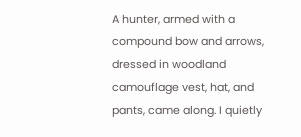A hunter, armed with a compound bow and arrows, dressed in woodland camouflage vest, hat, and pants, came along. I quietly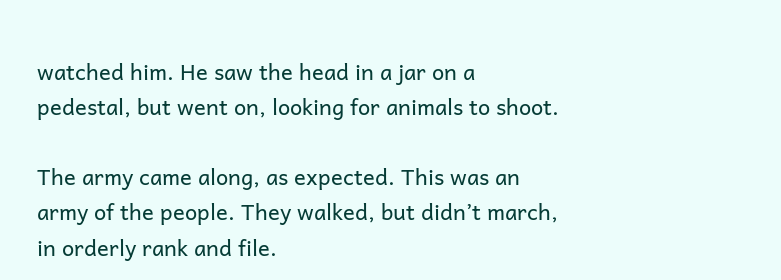watched him. He saw the head in a jar on a pedestal, but went on, looking for animals to shoot.

The army came along, as expected. This was an army of the people. They walked, but didn’t march, in orderly rank and file.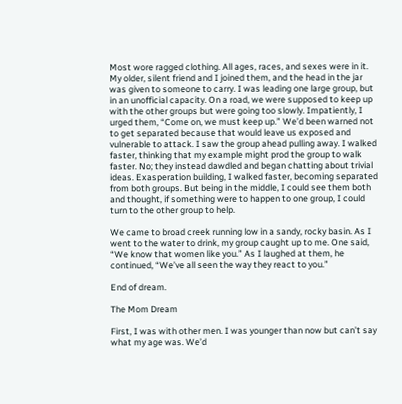Most wore ragged clothing. All ages, races, and sexes were in it. My older, silent friend and I joined them, and the head in the jar was given to someone to carry. I was leading one large group, but in an unofficial capacity. On a road, we were supposed to keep up with the other groups but were going too slowly. Impatiently, I urged them, “Come on, we must keep up.” We’d been warned not to get separated because that would leave us exposed and vulnerable to attack. I saw the group ahead pulling away. I walked faster, thinking that my example might prod the group to walk faster. No; they instead dawdled and began chatting about trivial ideas. Exasperation building, I walked faster, becoming separated from both groups. But being in the middle, I could see them both and thought, if something were to happen to one group, I could turn to the other group to help.

We came to broad creek running low in a sandy, rocky basin. As I went to the water to drink, my group caught up to me. One said, “We know that women like you.” As I laughed at them, he continued, “We’ve all seen the way they react to you.”

End of dream.

The Mom Dream

First, I was with other men. I was younger than now but can’t say what my age was. We’d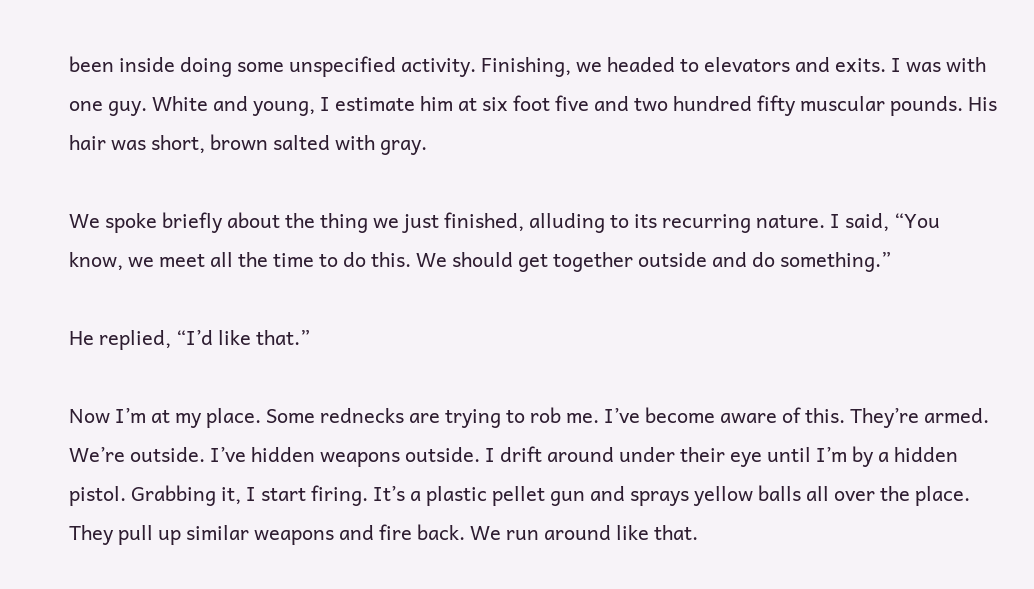been inside doing some unspecified activity. Finishing, we headed to elevators and exits. I was with one guy. White and young, I estimate him at six foot five and two hundred fifty muscular pounds. His hair was short, brown salted with gray.

We spoke briefly about the thing we just finished, alluding to its recurring nature. I said, “You know, we meet all the time to do this. We should get together outside and do something.”

He replied, “I’d like that.”

Now I’m at my place. Some rednecks are trying to rob me. I’ve become aware of this. They’re armed. We’re outside. I’ve hidden weapons outside. I drift around under their eye until I’m by a hidden pistol. Grabbing it, I start firing. It’s a plastic pellet gun and sprays yellow balls all over the place. They pull up similar weapons and fire back. We run around like that.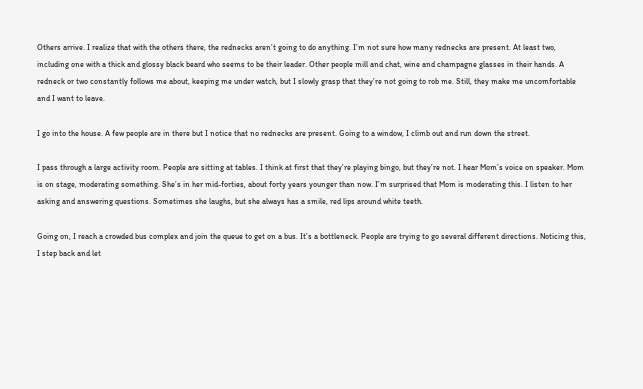Others arrive. I realize that with the others there, the rednecks aren’t going to do anything. I’m not sure how many rednecks are present. At least two, including one with a thick and glossy black beard who seems to be their leader. Other people mill and chat, wine and champagne glasses in their hands. A redneck or two constantly follows me about, keeping me under watch, but I slowly grasp that they’re not going to rob me. Still, they make me uncomfortable and I want to leave.

I go into the house. A few people are in there but I notice that no rednecks are present. Going to a window, I climb out and run down the street.

I pass through a large activity room. People are sitting at tables. I think at first that they’re playing bingo, but they’re not. I hear Mom’s voice on speaker. Mom is on stage, moderating something. She’s in her mid-forties, about forty years younger than now. I’m surprised that Mom is moderating this. I listen to her asking and answering questions. Sometimes she laughs, but she always has a smile, red lips around white teeth.

Going on, I reach a crowded bus complex and join the queue to get on a bus. It’s a bottleneck. People are trying to go several different directions. Noticing this, I step back and let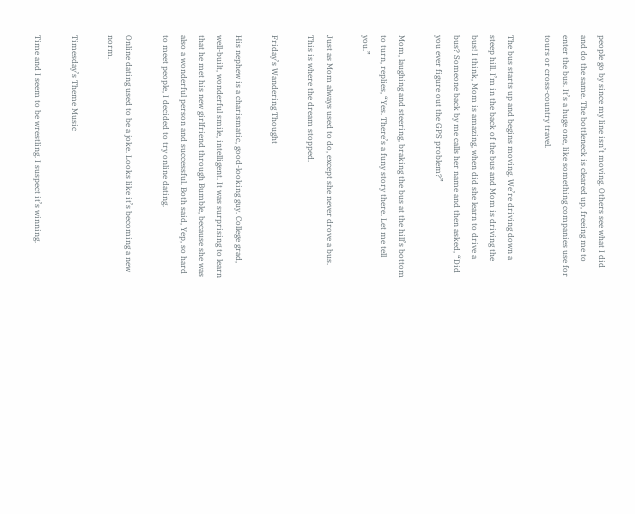people go by since my line isn’t moving. Others see what I did and do the same. The bottleneck is cleared up, freeing me to enter the bus. It’s a huge one, like something companies use for tours or cross-country travel.

The bus starts up and begins moving. We’re driving down a steep hill. I’m in the back of the bus and Mom is driving the bus! I think, Mom is amazing, when did she learn to drive a bus? Someone back by me calls her name and then asked, “Did you ever figure out the GPS problem?”

Mom, laughing and steering, braking the bus at the hill’s bottom to turn, replies, “Yes. There’s a funy story there. Let me tell you.”

Just as Mom always used to do, except she never drove a bus. This is where the dream stopped.

Friday’s Wandering Thought

His nephew is a charismatic, good-looking guy. College grad, well-built, wonderful smile, intelligent. It was surprising to learn that he met his new girlfriend through Bumble, because she was also a wonderful person and successful. Both said, Yep, so hard to meet people, I decided to try online dating.

Online dating used to be a joke. Looks like it’s becoming a new norm.

Timesday’s Theme Music

Time and I seem to be wrestling. I suspect it’s winning.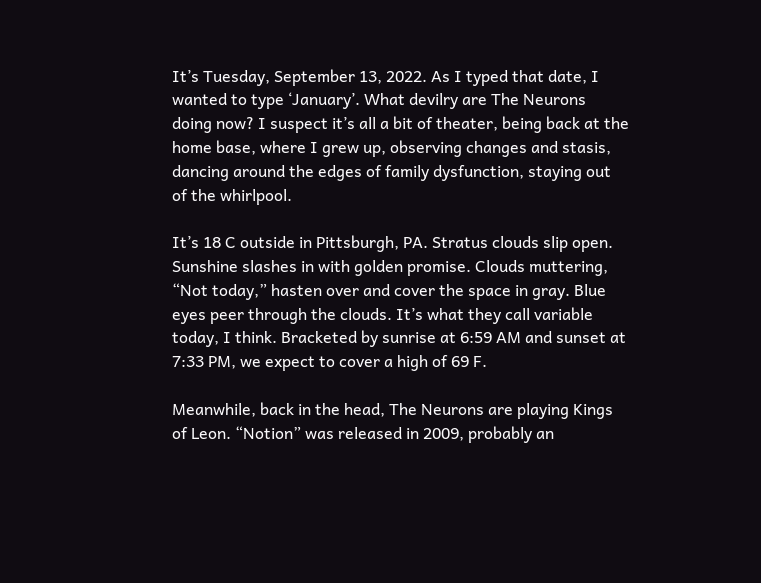It’s Tuesday, September 13, 2022. As I typed that date, I wanted to type ‘January’. What devilry are The Neurons doing now? I suspect it’s all a bit of theater, being back at the home base, where I grew up, observing changes and stasis, dancing around the edges of family dysfunction, staying out of the whirlpool.

It’s 18 C outside in Pittsburgh, PA. Stratus clouds slip open. Sunshine slashes in with golden promise. Clouds muttering, “Not today,” hasten over and cover the space in gray. Blue eyes peer through the clouds. It’s what they call variable today, I think. Bracketed by sunrise at 6:59 AM and sunset at 7:33 PM, we expect to cover a high of 69 F.

Meanwhile, back in the head, The Neurons are playing Kings of Leon. “Notion” was released in 2009, probably an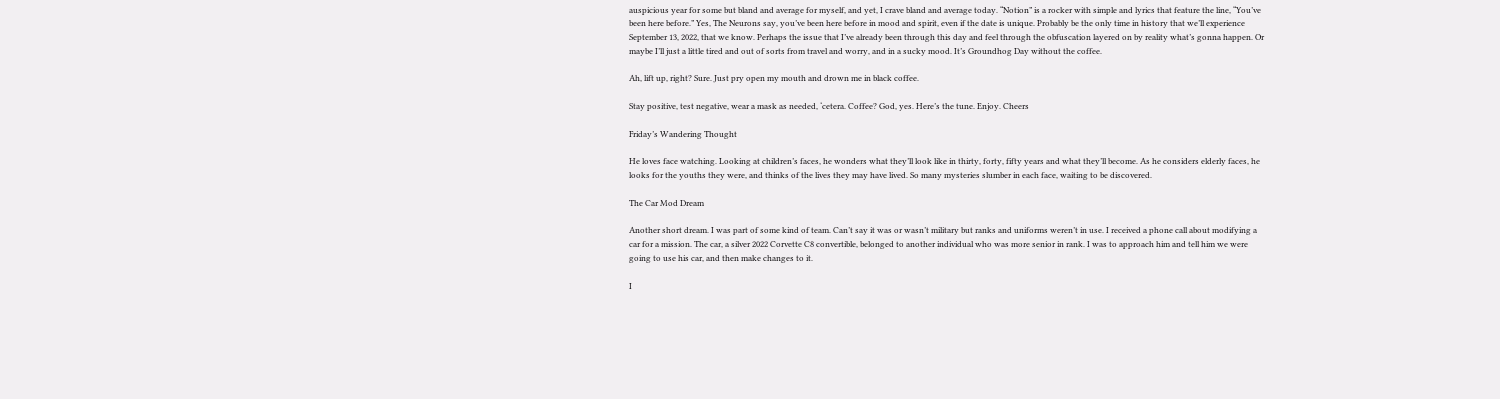auspicious year for some but bland and average for myself, and yet, I crave bland and average today. “Notion” is a rocker with simple and lyrics that feature the line, “You’ve been here before.” Yes, The Neurons say, you’ve been here before in mood and spirit, even if the date is unique. Probably be the only time in history that we’ll experience September 13, 2022, that we know. Perhaps the issue that I’ve already been through this day and feel through the obfuscation layered on by reality what’s gonna happen. Or maybe I’ll just a little tired and out of sorts from travel and worry, and in a sucky mood. It’s Groundhog Day without the coffee.

Ah, lift up, right? Sure. Just pry open my mouth and drown me in black coffee.

Stay positive, test negative, wear a mask as needed, ‘cetera. Coffee? God, yes. Here’s the tune. Enjoy. Cheers

Friday’s Wandering Thought

He loves face watching. Looking at children’s faces, he wonders what they’ll look like in thirty, forty, fifty years and what they’ll become. As he considers elderly faces, he looks for the youths they were, and thinks of the lives they may have lived. So many mysteries slumber in each face, waiting to be discovered.

The Car Mod Dream

Another short dream. I was part of some kind of team. Can’t say it was or wasn’t military but ranks and uniforms weren’t in use. I received a phone call about modifying a car for a mission. The car, a silver 2022 Corvette C8 convertible, belonged to another individual who was more senior in rank. I was to approach him and tell him we were going to use his car, and then make changes to it.

I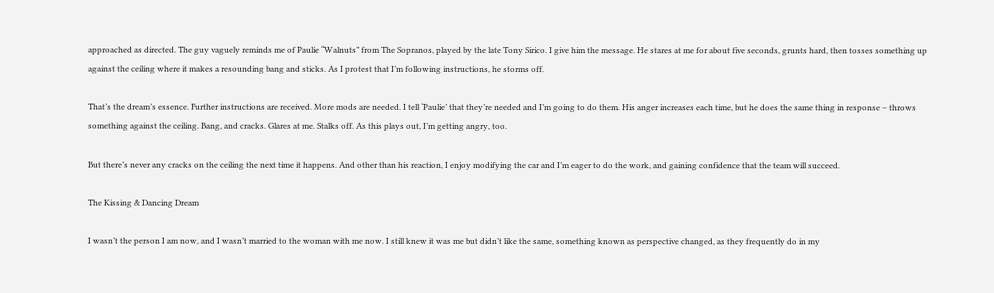approached as directed. The guy vaguely reminds me of Paulie “Walnuts” from The Sopranos, played by the late Tony Sirico. I give him the message. He stares at me for about five seconds, grunts hard, then tosses something up against the ceiling where it makes a resounding bang and sticks. As I protest that I’m following instructions, he storms off.

That’s the dream’s essence. Further instructions are received. More mods are needed. I tell ‘Paulie’ that they’re needed and I’m going to do them. His anger increases each time, but he does the same thing in response – throws something against the ceiling. Bang, and cracks. Glares at me. Stalks off. As this plays out, I’m getting angry, too.

But there’s never any cracks on the ceiling the next time it happens. And other than his reaction, I enjoy modifying the car and I’m eager to do the work, and gaining confidence that the team will succeed.

The Kissing & Dancing Dream

I wasn’t the person I am now, and I wasn’t married to the woman with me now. I still knew it was me but didn’t like the same, something known as perspective changed, as they frequently do in my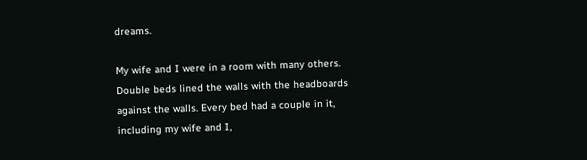dreams.

My wife and I were in a room with many others. Double beds lined the walls with the headboards against the walls. Every bed had a couple in it, including my wife and I,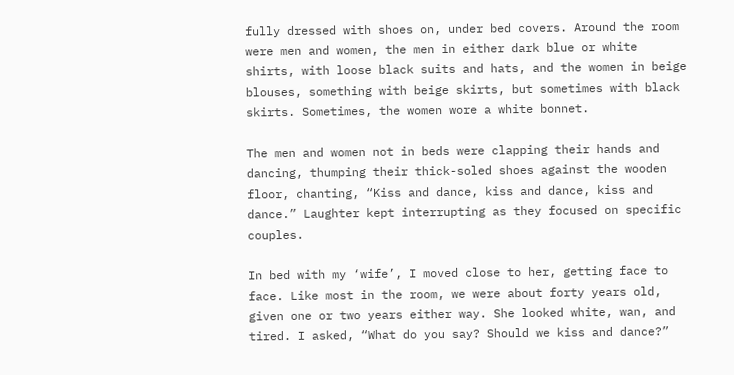fully dressed with shoes on, under bed covers. Around the room were men and women, the men in either dark blue or white shirts, with loose black suits and hats, and the women in beige blouses, something with beige skirts, but sometimes with black skirts. Sometimes, the women wore a white bonnet.

The men and women not in beds were clapping their hands and dancing, thumping their thick-soled shoes against the wooden floor, chanting, “Kiss and dance, kiss and dance, kiss and dance.” Laughter kept interrupting as they focused on specific couples.

In bed with my ‘wife’, I moved close to her, getting face to face. Like most in the room, we were about forty years old, given one or two years either way. She looked white, wan, and tired. I asked, “What do you say? Should we kiss and dance?”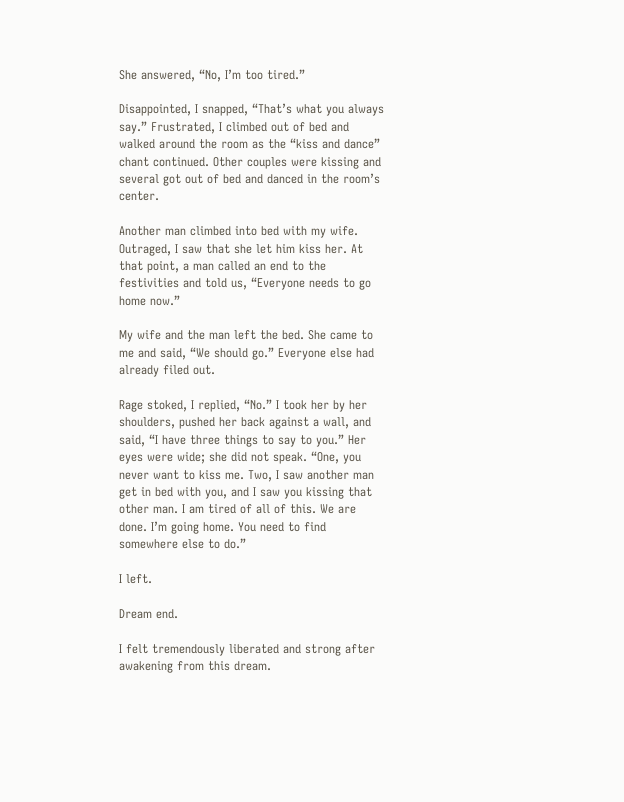She answered, “No, I’m too tired.”

Disappointed, I snapped, “That’s what you always say.” Frustrated, I climbed out of bed and walked around the room as the “kiss and dance” chant continued. Other couples were kissing and several got out of bed and danced in the room’s center.

Another man climbed into bed with my wife. Outraged, I saw that she let him kiss her. At that point, a man called an end to the festivities and told us, “Everyone needs to go home now.”

My wife and the man left the bed. She came to me and said, “We should go.” Everyone else had already filed out.

Rage stoked, I replied, “No.” I took her by her shoulders, pushed her back against a wall, and said, “I have three things to say to you.” Her eyes were wide; she did not speak. “One, you never want to kiss me. Two, I saw another man get in bed with you, and I saw you kissing that other man. I am tired of all of this. We are done. I’m going home. You need to find somewhere else to do.”

I left.

Dream end.

I felt tremendously liberated and strong after awakening from this dream.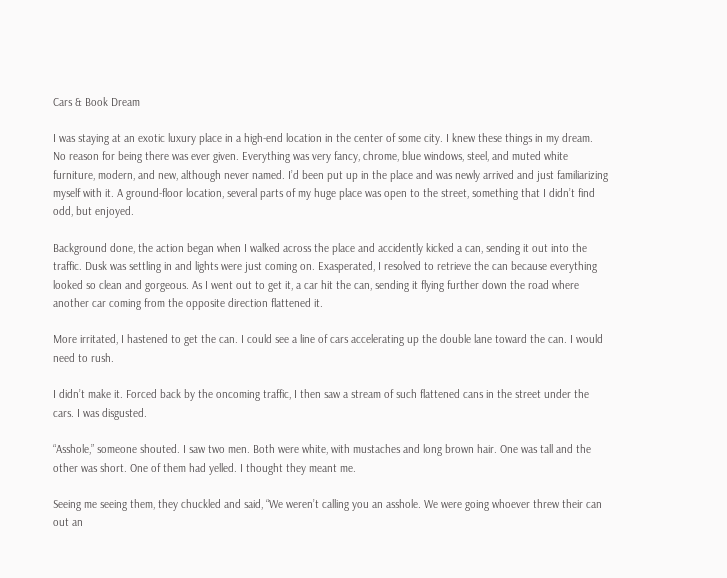Cars & Book Dream

I was staying at an exotic luxury place in a high-end location in the center of some city. I knew these things in my dream. No reason for being there was ever given. Everything was very fancy, chrome, blue windows, steel, and muted white furniture, modern, and new, although never named. I’d been put up in the place and was newly arrived and just familiarizing myself with it. A ground-floor location, several parts of my huge place was open to the street, something that I didn’t find odd, but enjoyed.

Background done, the action began when I walked across the place and accidently kicked a can, sending it out into the traffic. Dusk was settling in and lights were just coming on. Exasperated, I resolved to retrieve the can because everything looked so clean and gorgeous. As I went out to get it, a car hit the can, sending it flying further down the road where another car coming from the opposite direction flattened it.

More irritated, I hastened to get the can. I could see a line of cars accelerating up the double lane toward the can. I would need to rush.

I didn’t make it. Forced back by the oncoming traffic, I then saw a stream of such flattened cans in the street under the cars. I was disgusted.

“Asshole,” someone shouted. I saw two men. Both were white, with mustaches and long brown hair. One was tall and the other was short. One of them had yelled. I thought they meant me.

Seeing me seeing them, they chuckled and said, “We weren’t calling you an asshole. We were going whoever threw their can out an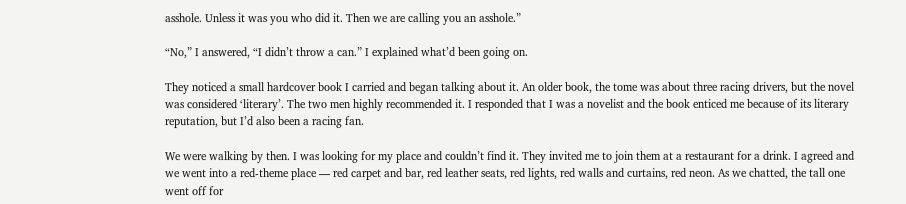asshole. Unless it was you who did it. Then we are calling you an asshole.”

“No,” I answered, “I didn’t throw a can.” I explained what’d been going on.

They noticed a small hardcover book I carried and began talking about it. An older book, the tome was about three racing drivers, but the novel was considered ‘literary’. The two men highly recommended it. I responded that I was a novelist and the book enticed me because of its literary reputation, but I’d also been a racing fan.

We were walking by then. I was looking for my place and couldn’t find it. They invited me to join them at a restaurant for a drink. I agreed and we went into a red-theme place — red carpet and bar, red leather seats, red lights, red walls and curtains, red neon. As we chatted, the tall one went off for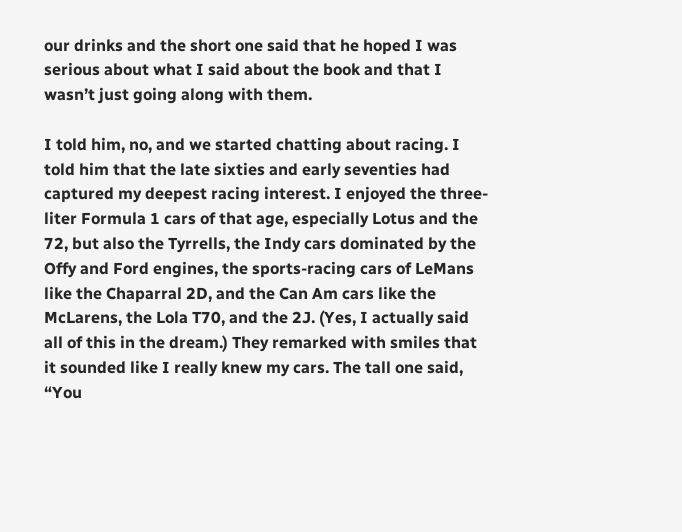our drinks and the short one said that he hoped I was serious about what I said about the book and that I wasn’t just going along with them.

I told him, no, and we started chatting about racing. I told him that the late sixties and early seventies had captured my deepest racing interest. I enjoyed the three-liter Formula 1 cars of that age, especially Lotus and the 72, but also the Tyrrells, the Indy cars dominated by the Offy and Ford engines, the sports-racing cars of LeMans like the Chaparral 2D, and the Can Am cars like the McLarens, the Lola T70, and the 2J. (Yes, I actually said all of this in the dream.) They remarked with smiles that it sounded like I really knew my cars. The tall one said, “You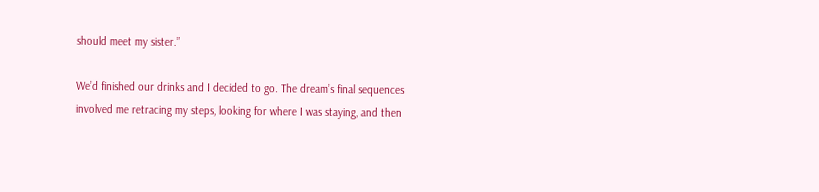should meet my sister.”

We’d finished our drinks and I decided to go. The dream’s final sequences involved me retracing my steps, looking for where I was staying, and then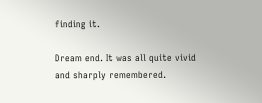finding it.

Dream end. It was all quite vivid and sharply remembered.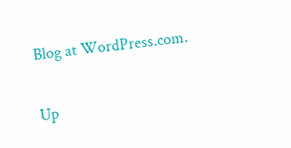Blog at WordPress.com.

Up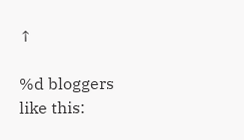↑

%d bloggers like this: